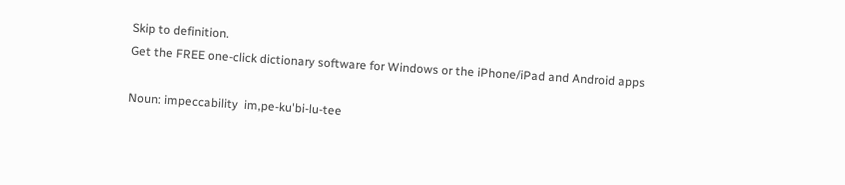Skip to definition.
Get the FREE one-click dictionary software for Windows or the iPhone/iPad and Android apps

Noun: impeccability  im,pe-ku'bi-lu-tee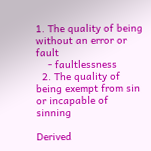1. The quality of being without an error or fault
    - faultlessness
  2. The quality of being exempt from sin or incapable of sinning

Derived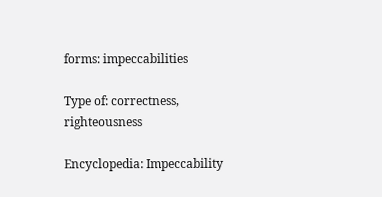forms: impeccabilities

Type of: correctness, righteousness

Encyclopedia: Impeccability